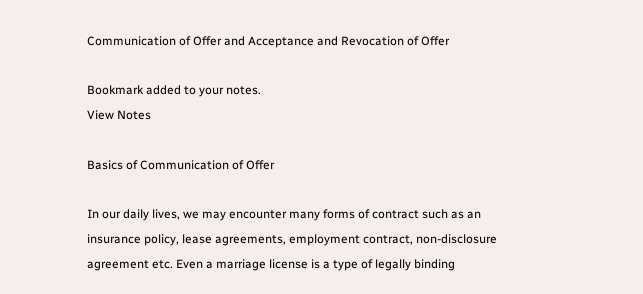Communication of Offer and Acceptance and Revocation of Offer

Bookmark added to your notes.
View Notes

Basics of Communication of Offer

In our daily lives, we may encounter many forms of contract such as an insurance policy, lease agreements, employment contract, non-disclosure agreement etc. Even a marriage license is a type of legally binding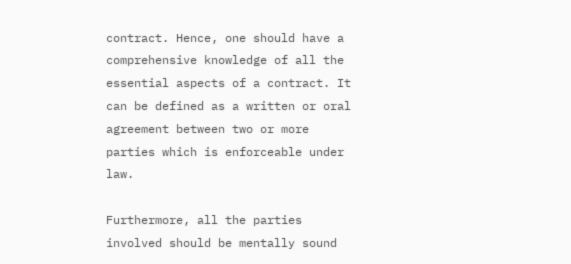contract. Hence, one should have a comprehensive knowledge of all the essential aspects of a contract. It can be defined as a written or oral agreement between two or more parties which is enforceable under law.

Furthermore, all the parties involved should be mentally sound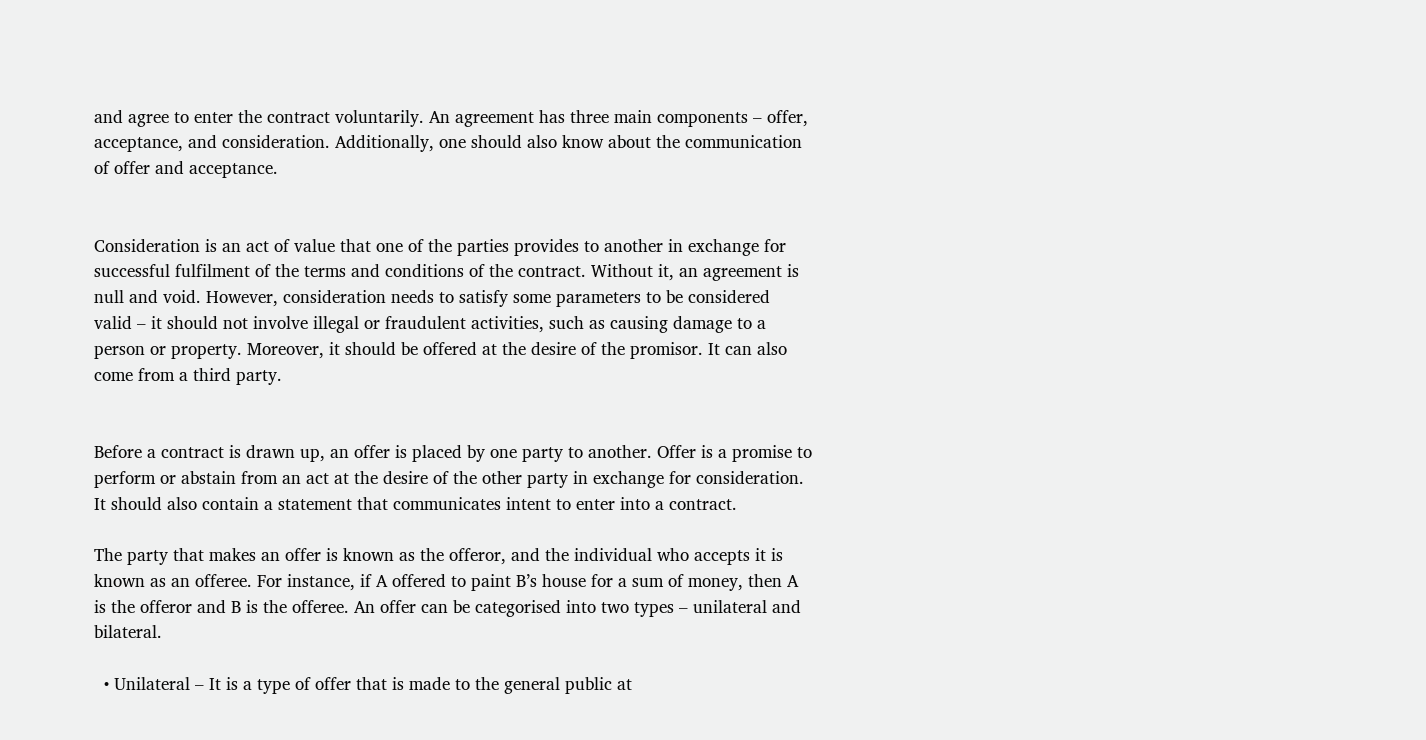and agree to enter the contract voluntarily. An agreement has three main components – offer, acceptance, and consideration. Additionally, one should also know about the communication of offer and acceptance.


Consideration is an act of value that one of the parties provides to another in exchange for successful fulfilment of the terms and conditions of the contract. Without it, an agreement is null and void. However, consideration needs to satisfy some parameters to be considered valid – it should not involve illegal or fraudulent activities, such as causing damage to a person or property. Moreover, it should be offered at the desire of the promisor. It can also come from a third party.


Before a contract is drawn up, an offer is placed by one party to another. Offer is a promise to perform or abstain from an act at the desire of the other party in exchange for consideration. It should also contain a statement that communicates intent to enter into a contract.

The party that makes an offer is known as the offeror, and the individual who accepts it is known as an offeree. For instance, if A offered to paint B’s house for a sum of money, then A is the offeror and B is the offeree. An offer can be categorised into two types – unilateral and bilateral.

  • Unilateral – It is a type of offer that is made to the general public at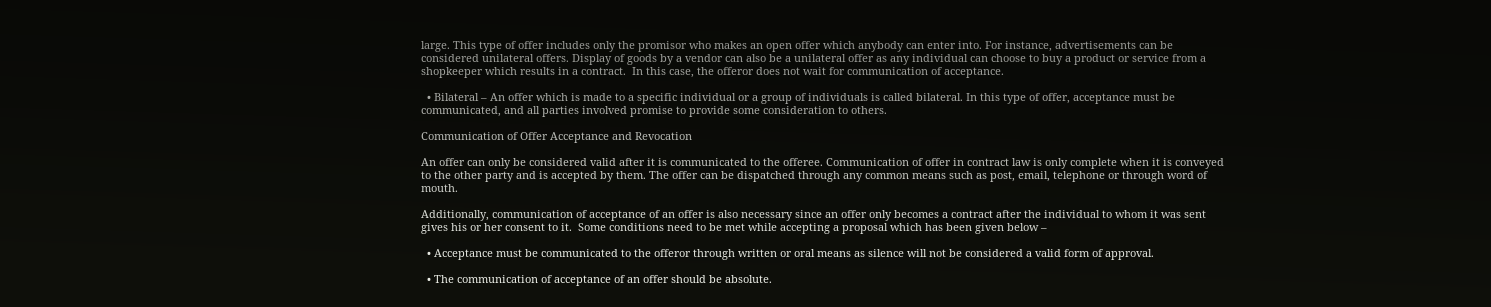large. This type of offer includes only the promisor who makes an open offer which anybody can enter into. For instance, advertisements can be considered unilateral offers. Display of goods by a vendor can also be a unilateral offer as any individual can choose to buy a product or service from a shopkeeper which results in a contract.  In this case, the offeror does not wait for communication of acceptance.

  • Bilateral – An offer which is made to a specific individual or a group of individuals is called bilateral. In this type of offer, acceptance must be communicated, and all parties involved promise to provide some consideration to others.

Communication of Offer Acceptance and Revocation

An offer can only be considered valid after it is communicated to the offeree. Communication of offer in contract law is only complete when it is conveyed to the other party and is accepted by them. The offer can be dispatched through any common means such as post, email, telephone or through word of mouth.

Additionally, communication of acceptance of an offer is also necessary since an offer only becomes a contract after the individual to whom it was sent gives his or her consent to it.  Some conditions need to be met while accepting a proposal which has been given below –

  • Acceptance must be communicated to the offeror through written or oral means as silence will not be considered a valid form of approval.

  • The communication of acceptance of an offer should be absolute.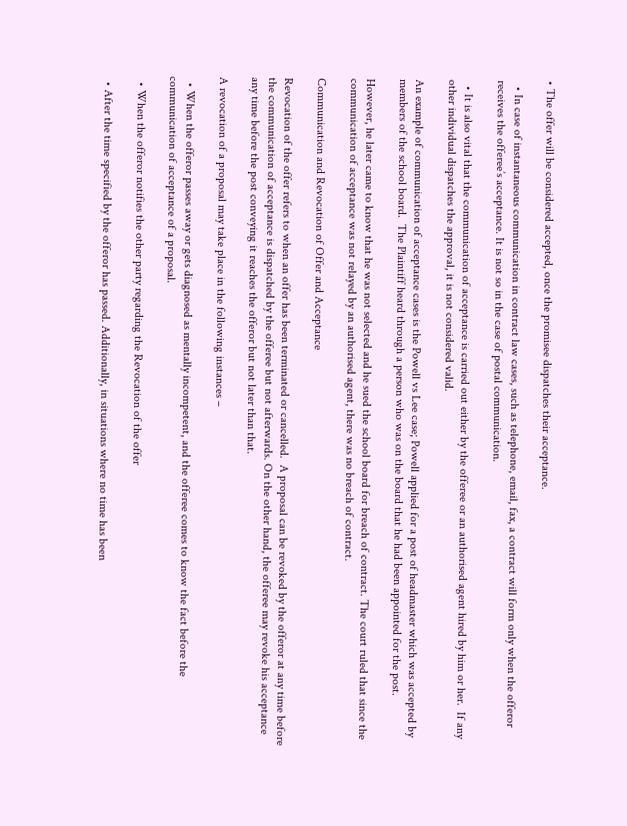• The offer will be considered accepted, once the promisee dispatches their acceptance.

  • In case of instantaneous communication in contract law cases, such as telephone, email, fax, a contract will form only when the offeror receives the offeree’s acceptance. It is not so in the case of postal communication.

  • It is also vital that the communication of acceptance is carried out either by the offeree or an authorised agent hired by him or her.  If any other individual dispatches the approval, it is not considered valid.

An example of communication of acceptance cases is the Powell vs Lee case; Powell applied for a post of headmaster which was accepted by members of the school board.  The Plaintiff heard through a person who was on the board that he had been appointed for the post.

However, he later came to know that he was not selected and he sued the school board for breach of contract. The court ruled that since the communication of acceptance was not relayed by an authorised agent, there was no breach of contract.

Communication and Revocation of Offer and Acceptance

Revocation of the offer refers to when an offer has been terminated or cancelled.  A proposal can be revoked by the offeror at any time before the communication of acceptance is dispatched by the offeree but not afterwards. On the other hand, the offeree may revoke his acceptance any time before the post conveying it reaches the offeror but not later than that.

A revocation of a proposal may take place in the following instances –

  • When the offeror passes away or gets diagnosed as mentally incompetent, and the offeree comes to know the fact before the communication of acceptance of a proposal.

  • When the offeror notifies the other party regarding the Revocation of the offer

  • After the time specified by the offeror has passed. Additionally, in situations where no time has been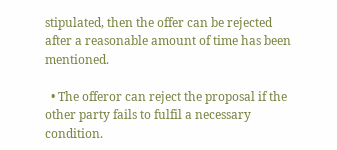stipulated, then the offer can be rejected after a reasonable amount of time has been mentioned.

  • The offeror can reject the proposal if the other party fails to fulfil a necessary condition.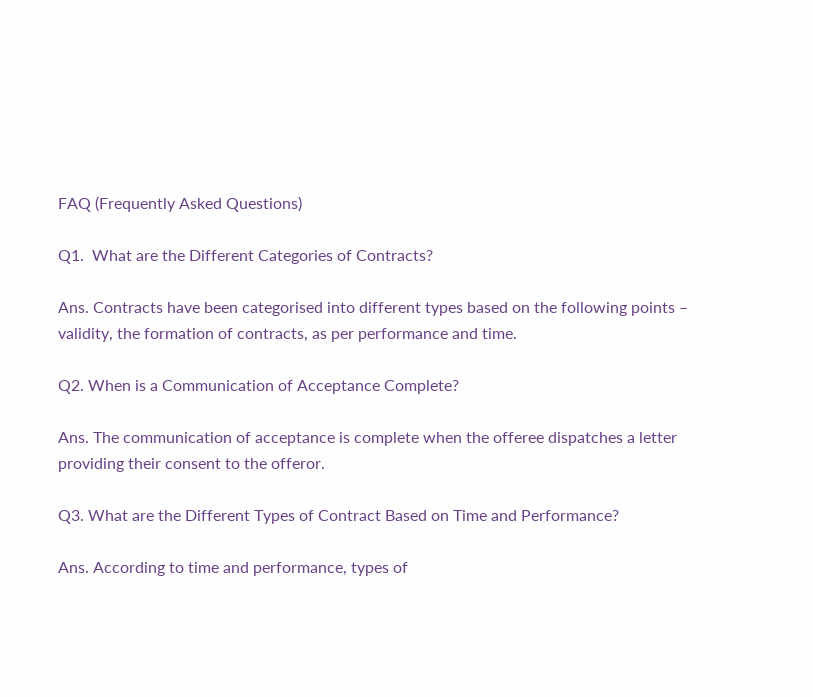FAQ (Frequently Asked Questions)

Q1.  What are the Different Categories of Contracts?

Ans. Contracts have been categorised into different types based on the following points – validity, the formation of contracts, as per performance and time.

Q2. When is a Communication of Acceptance Complete?

Ans. The communication of acceptance is complete when the offeree dispatches a letter providing their consent to the offeror.

Q3. What are the Different Types of Contract Based on Time and Performance?

Ans. According to time and performance, types of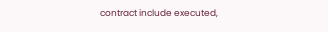contract include executed,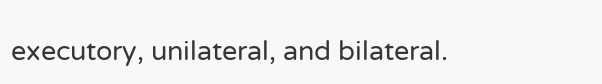executory, unilateral, and bilateral.